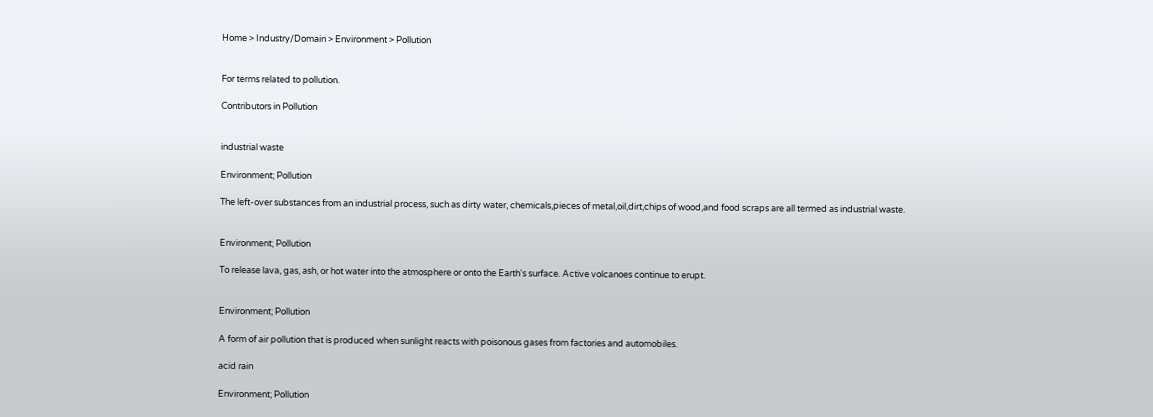Home > Industry/Domain > Environment > Pollution


For terms related to pollution.

Contributors in Pollution


industrial waste

Environment; Pollution

The left-over substances from an industrial process, such as dirty water, chemicals,pieces of metal,oil,dirt,chips of wood,and food scraps are all termed as industrial waste.


Environment; Pollution

To release lava, gas, ash, or hot water into the atmosphere or onto the Earth's surface. Active volcanoes continue to erupt.


Environment; Pollution

A form of air pollution that is produced when sunlight reacts with poisonous gases from factories and automobiles.

acid rain

Environment; Pollution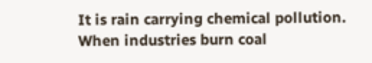It is rain carrying chemical pollution. When industries burn coal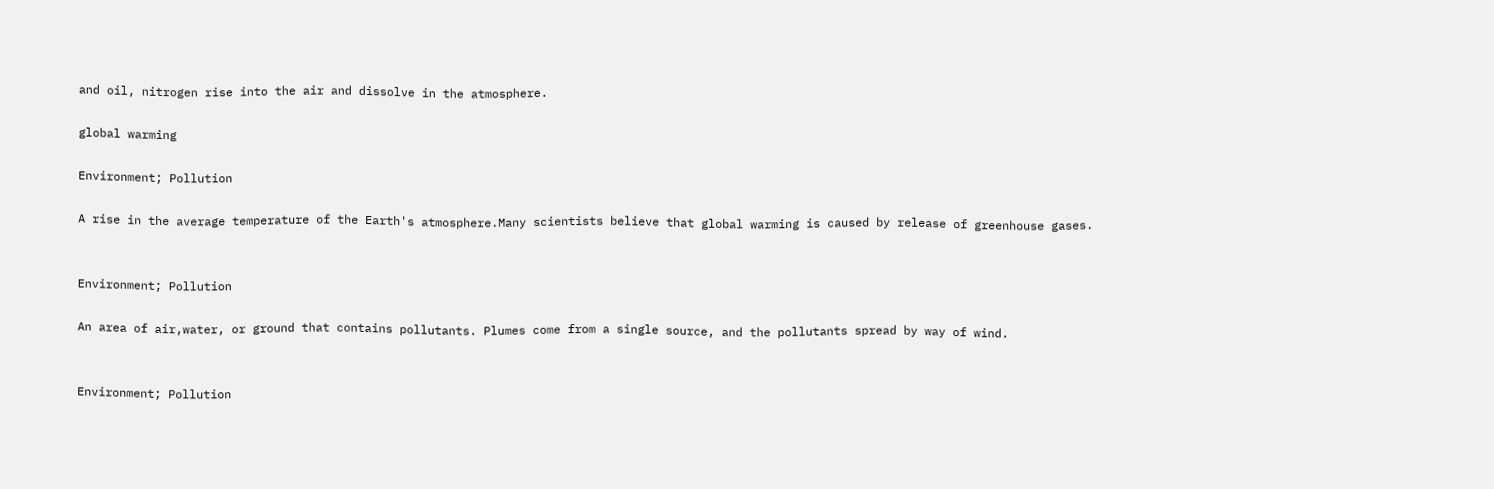and oil, nitrogen rise into the air and dissolve in the atmosphere.

global warming

Environment; Pollution

A rise in the average temperature of the Earth's atmosphere.Many scientists believe that global warming is caused by release of greenhouse gases.


Environment; Pollution

An area of air,water, or ground that contains pollutants. Plumes come from a single source, and the pollutants spread by way of wind.


Environment; Pollution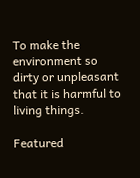To make the environment so dirty or unpleasant that it is harmful to living things.

Featured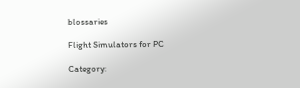blossaries

Flight Simulators for PC

Category: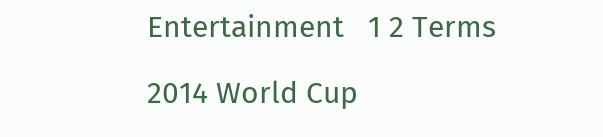Entertainment   1 2 Terms

2014 World Cup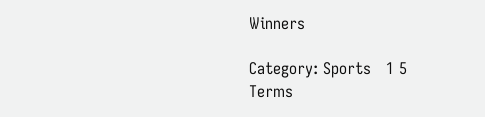Winners

Category: Sports   1 5 Terms